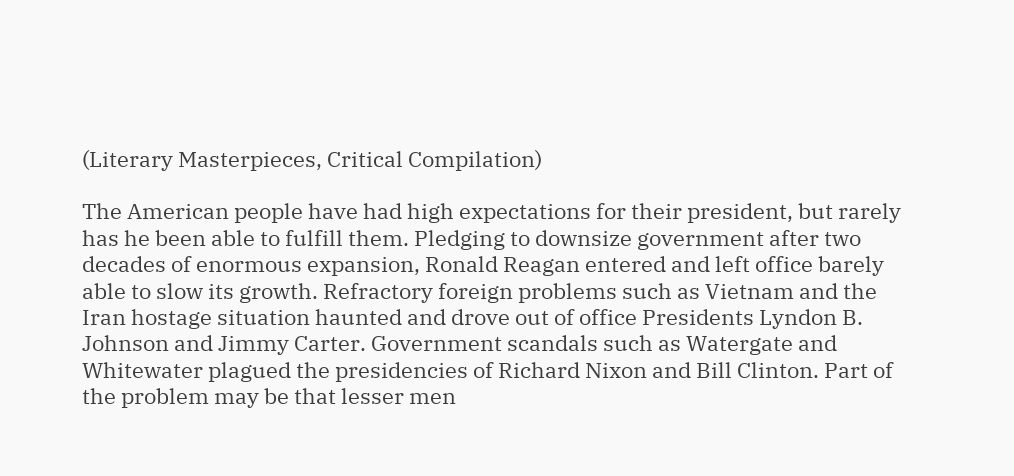(Literary Masterpieces, Critical Compilation)

The American people have had high expectations for their president, but rarely has he been able to fulfill them. Pledging to downsize government after two decades of enormous expansion, Ronald Reagan entered and left office barely able to slow its growth. Refractory foreign problems such as Vietnam and the Iran hostage situation haunted and drove out of office Presidents Lyndon B. Johnson and Jimmy Carter. Government scandals such as Watergate and Whitewater plagued the presidencies of Richard Nixon and Bill Clinton. Part of the problem may be that lesser men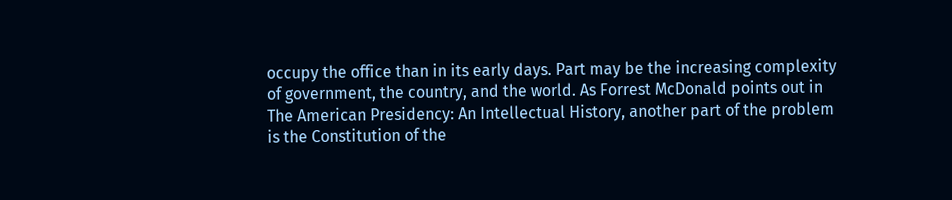occupy the office than in its early days. Part may be the increasing complexity of government, the country, and the world. As Forrest McDonald points out in The American Presidency: An Intellectual History, another part of the problem is the Constitution of the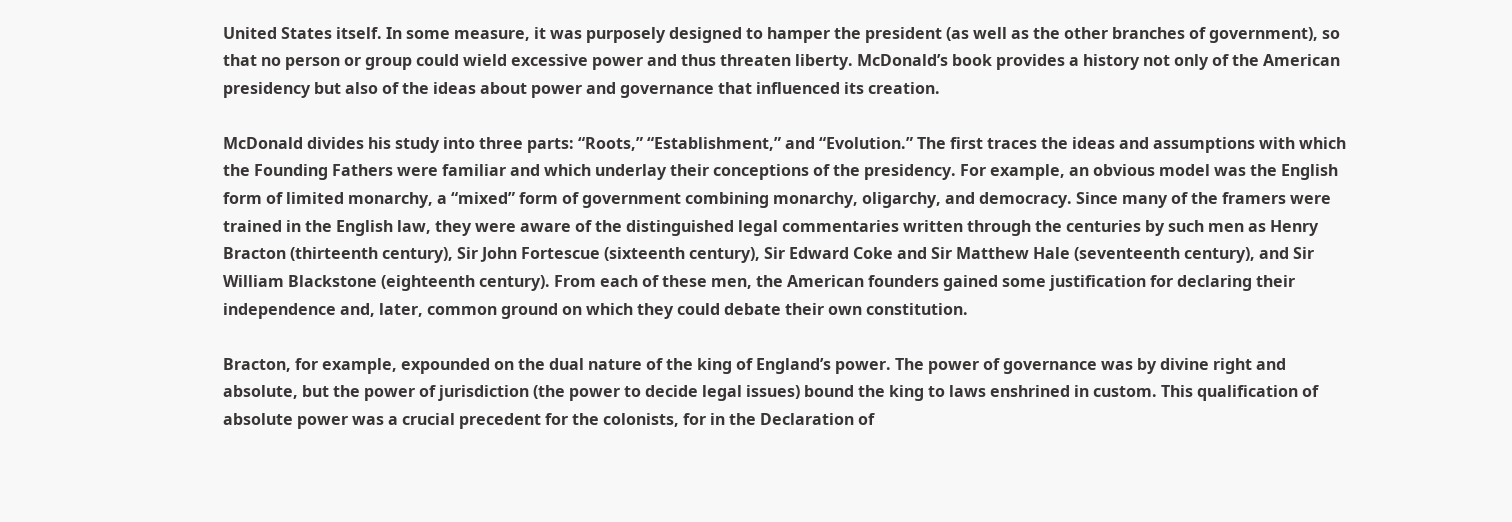United States itself. In some measure, it was purposely designed to hamper the president (as well as the other branches of government), so that no person or group could wield excessive power and thus threaten liberty. McDonald’s book provides a history not only of the American presidency but also of the ideas about power and governance that influenced its creation.

McDonald divides his study into three parts: “Roots,” “Establishment,” and “Evolution.” The first traces the ideas and assumptions with which the Founding Fathers were familiar and which underlay their conceptions of the presidency. For example, an obvious model was the English form of limited monarchy, a “mixed” form of government combining monarchy, oligarchy, and democracy. Since many of the framers were trained in the English law, they were aware of the distinguished legal commentaries written through the centuries by such men as Henry Bracton (thirteenth century), Sir John Fortescue (sixteenth century), Sir Edward Coke and Sir Matthew Hale (seventeenth century), and Sir William Blackstone (eighteenth century). From each of these men, the American founders gained some justification for declaring their independence and, later, common ground on which they could debate their own constitution.

Bracton, for example, expounded on the dual nature of the king of England’s power. The power of governance was by divine right and absolute, but the power of jurisdiction (the power to decide legal issues) bound the king to laws enshrined in custom. This qualification of absolute power was a crucial precedent for the colonists, for in the Declaration of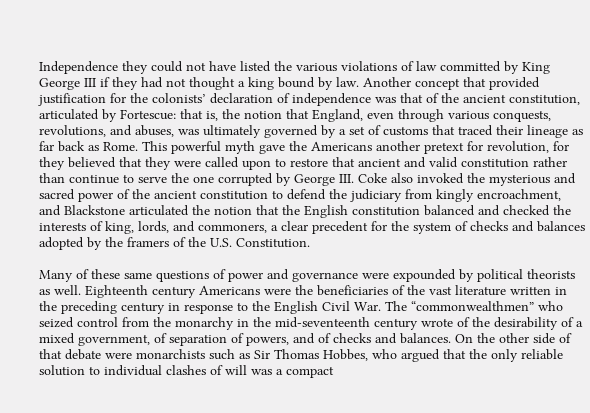Independence they could not have listed the various violations of law committed by King George III if they had not thought a king bound by law. Another concept that provided justification for the colonists’ declaration of independence was that of the ancient constitution, articulated by Fortescue: that is, the notion that England, even through various conquests, revolutions, and abuses, was ultimately governed by a set of customs that traced their lineage as far back as Rome. This powerful myth gave the Americans another pretext for revolution, for they believed that they were called upon to restore that ancient and valid constitution rather than continue to serve the one corrupted by George III. Coke also invoked the mysterious and sacred power of the ancient constitution to defend the judiciary from kingly encroachment, and Blackstone articulated the notion that the English constitution balanced and checked the interests of king, lords, and commoners, a clear precedent for the system of checks and balances adopted by the framers of the U.S. Constitution.

Many of these same questions of power and governance were expounded by political theorists as well. Eighteenth century Americans were the beneficiaries of the vast literature written in the preceding century in response to the English Civil War. The “commonwealthmen” who seized control from the monarchy in the mid-seventeenth century wrote of the desirability of a mixed government, of separation of powers, and of checks and balances. On the other side of that debate were monarchists such as Sir Thomas Hobbes, who argued that the only reliable solution to individual clashes of will was a compact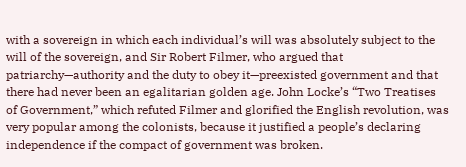with a sovereign in which each individual’s will was absolutely subject to the will of the sovereign, and Sir Robert Filmer, who argued that patriarchy—authority and the duty to obey it—preexisted government and that there had never been an egalitarian golden age. John Locke’s “Two Treatises of Government,” which refuted Filmer and glorified the English revolution, was very popular among the colonists, because it justified a people’s declaring independence if the compact of government was broken.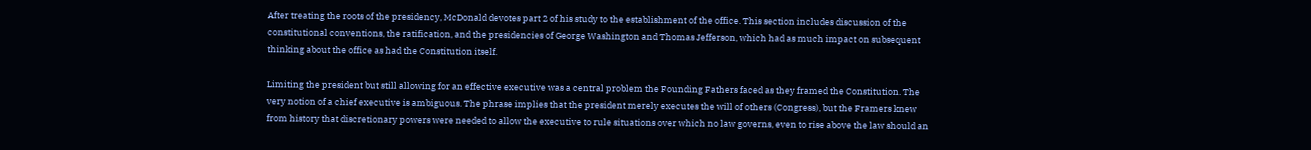After treating the roots of the presidency, McDonald devotes part 2 of his study to the establishment of the office. This section includes discussion of the constitutional conventions, the ratification, and the presidencies of George Washington and Thomas Jefferson, which had as much impact on subsequent thinking about the office as had the Constitution itself.

Limiting the president but still allowing for an effective executive was a central problem the Founding Fathers faced as they framed the Constitution. The very notion of a chief executive is ambiguous. The phrase implies that the president merely executes the will of others (Congress), but the Framers knew from history that discretionary powers were needed to allow the executive to rule situations over which no law governs, even to rise above the law should an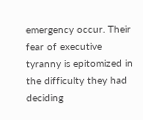emergency occur. Their fear of executive tyranny is epitomized in the difficulty they had deciding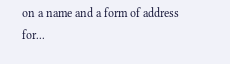on a name and a form of address for...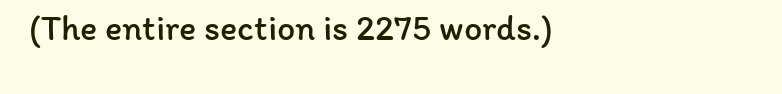(The entire section is 2275 words.)